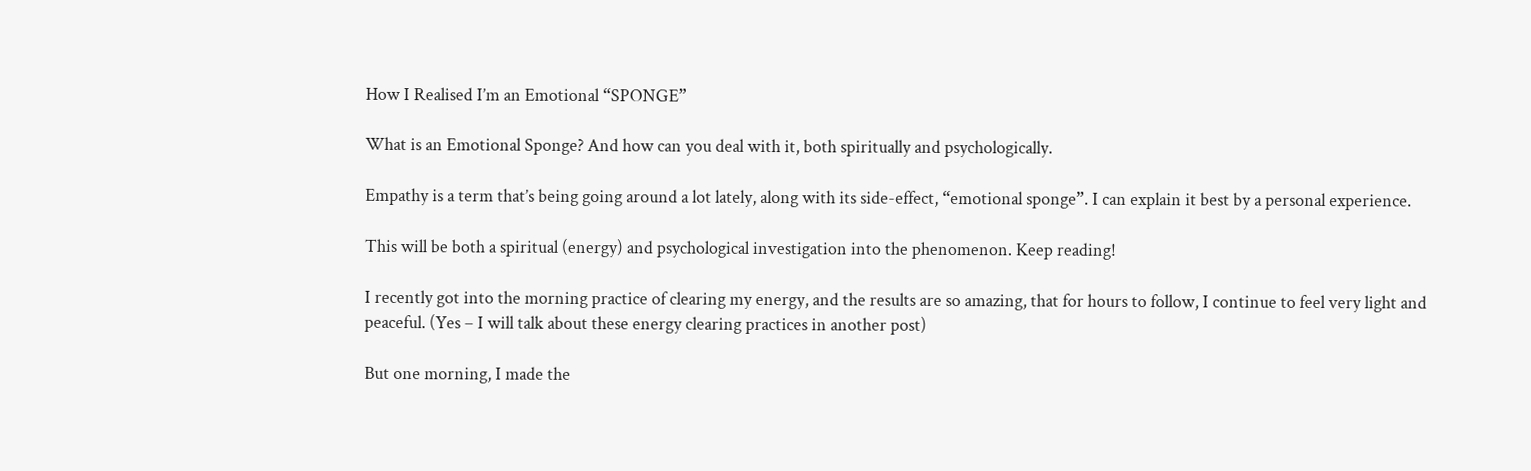How I Realised I’m an Emotional “SPONGE”

What is an Emotional Sponge? And how can you deal with it, both spiritually and psychologically.

Empathy is a term that’s being going around a lot lately, along with its side-effect, “emotional sponge”. I can explain it best by a personal experience.

This will be both a spiritual (energy) and psychological investigation into the phenomenon. Keep reading!

I recently got into the morning practice of clearing my energy, and the results are so amazing, that for hours to follow, I continue to feel very light and peaceful. (Yes – I will talk about these energy clearing practices in another post)

But one morning, I made the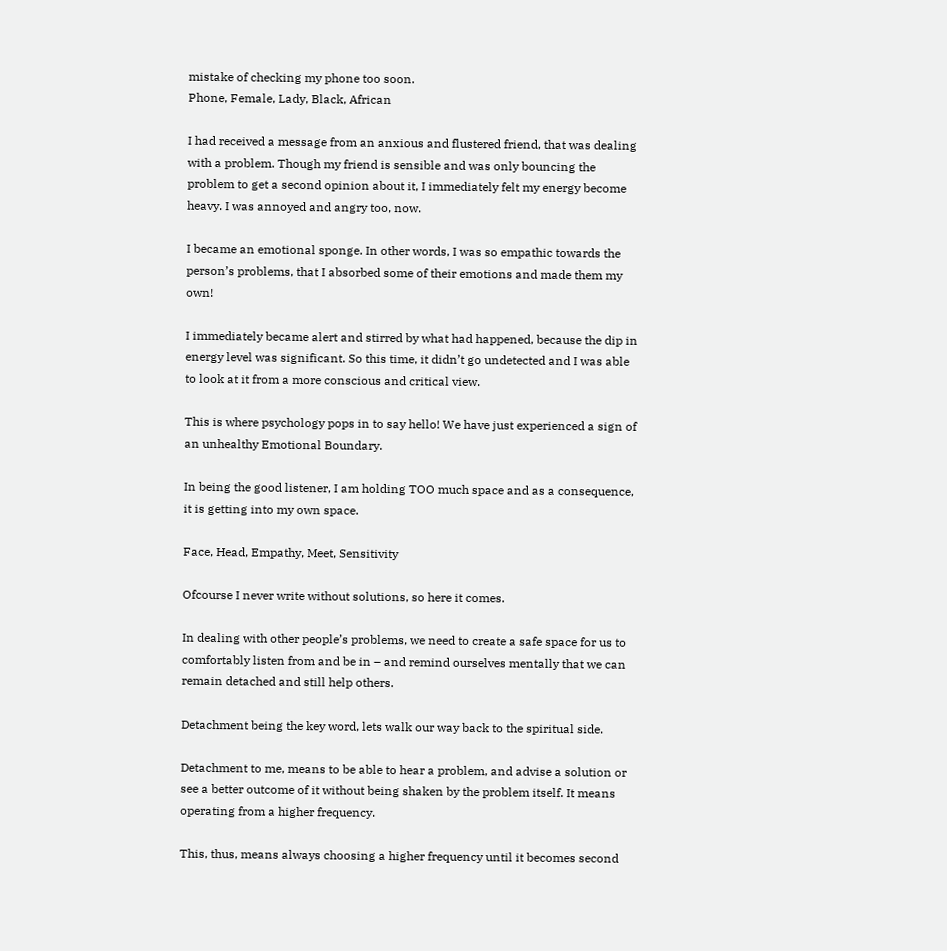mistake of checking my phone too soon.
Phone, Female, Lady, Black, African

I had received a message from an anxious and flustered friend, that was dealing with a problem. Though my friend is sensible and was only bouncing the problem to get a second opinion about it, I immediately felt my energy become heavy. I was annoyed and angry too, now.

I became an emotional sponge. In other words, I was so empathic towards the person’s problems, that I absorbed some of their emotions and made them my own!

I immediately became alert and stirred by what had happened, because the dip in energy level was significant. So this time, it didn’t go undetected and I was able to look at it from a more conscious and critical view.

This is where psychology pops in to say hello! We have just experienced a sign of an unhealthy Emotional Boundary.

In being the good listener, I am holding TOO much space and as a consequence, it is getting into my own space.

Face, Head, Empathy, Meet, Sensitivity

Ofcourse I never write without solutions, so here it comes.

In dealing with other people’s problems, we need to create a safe space for us to comfortably listen from and be in – and remind ourselves mentally that we can remain detached and still help others.

Detachment being the key word, lets walk our way back to the spiritual side.

Detachment to me, means to be able to hear a problem, and advise a solution or see a better outcome of it without being shaken by the problem itself. It means operating from a higher frequency.

This, thus, means always choosing a higher frequency until it becomes second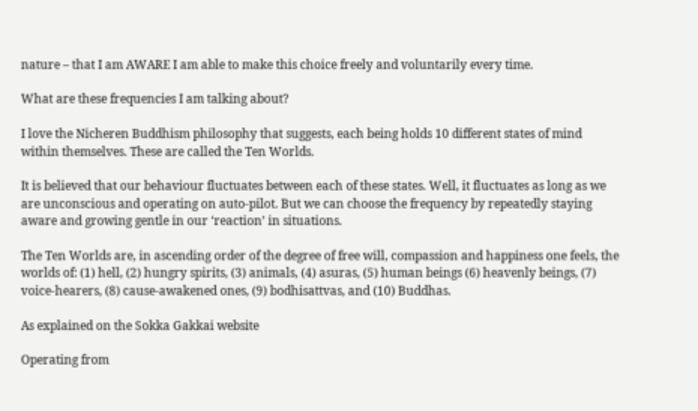nature – that I am AWARE I am able to make this choice freely and voluntarily every time.

What are these frequencies I am talking about?

I love the Nicheren Buddhism philosophy that suggests, each being holds 10 different states of mind within themselves. These are called the Ten Worlds.

It is believed that our behaviour fluctuates between each of these states. Well, it fluctuates as long as we are unconscious and operating on auto-pilot. But we can choose the frequency by repeatedly staying aware and growing gentle in our ‘reaction’ in situations.

The Ten Worlds are, in ascending order of the degree of free will, compassion and happiness one feels, the worlds of: (1) hell, (2) hungry spirits, (3) animals, (4) asuras, (5) human beings (6) heavenly beings, (7) voice-hearers, (8) cause-awakened ones, (9) bodhisattvas, and (10) Buddhas.

As explained on the Sokka Gakkai website

Operating from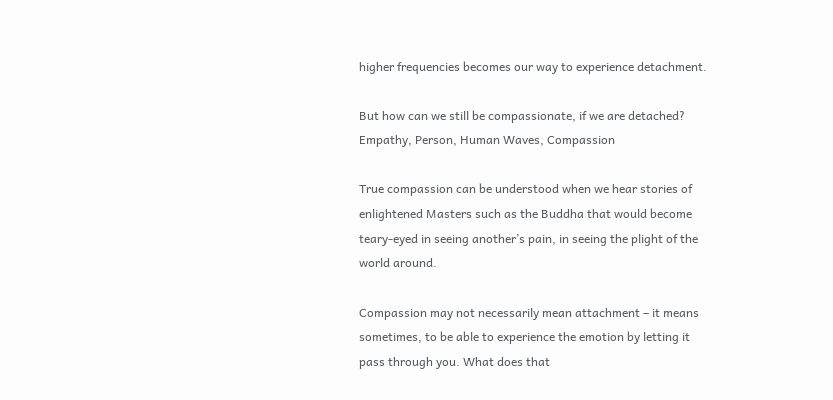higher frequencies becomes our way to experience detachment.

But how can we still be compassionate, if we are detached?
Empathy, Person, Human Waves, Compassion

True compassion can be understood when we hear stories of enlightened Masters such as the Buddha that would become teary-eyed in seeing another’s pain, in seeing the plight of the world around.

Compassion may not necessarily mean attachment – it means sometimes, to be able to experience the emotion by letting it pass through you. What does that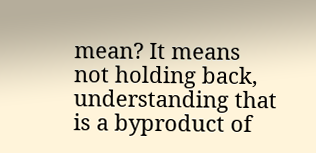mean? It means not holding back, understanding that is a byproduct of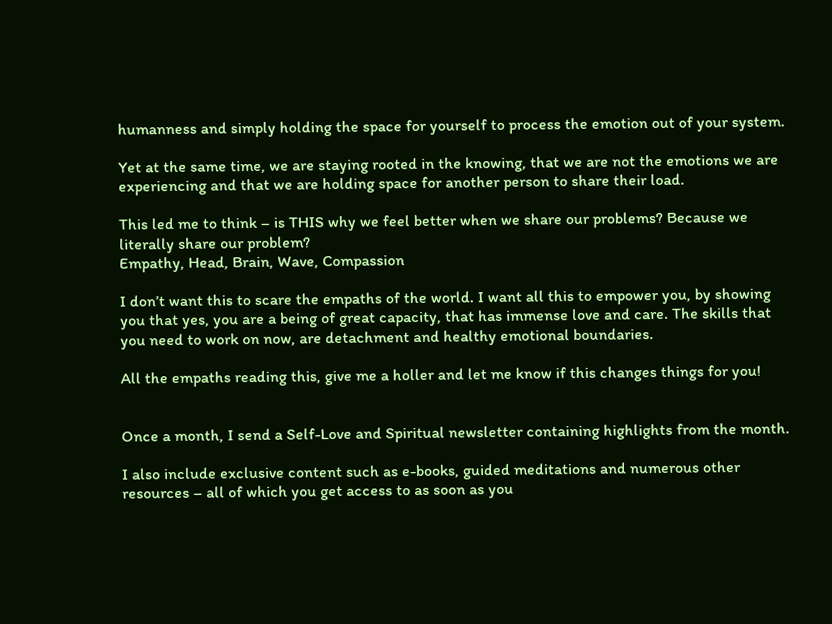humanness and simply holding the space for yourself to process the emotion out of your system.

Yet at the same time, we are staying rooted in the knowing, that we are not the emotions we are experiencing and that we are holding space for another person to share their load.

This led me to think – is THIS why we feel better when we share our problems? Because we literally share our problem?
Empathy, Head, Brain, Wave, Compassion

I don’t want this to scare the empaths of the world. I want all this to empower you, by showing you that yes, you are a being of great capacity, that has immense love and care. The skills that you need to work on now, are detachment and healthy emotional boundaries.

All the empaths reading this, give me a holler and let me know if this changes things for you!


Once a month, I send a Self-Love and Spiritual newsletter containing highlights from the month.

I also include exclusive content such as e-books, guided meditations and numerous other resources – all of which you get access to as soon as you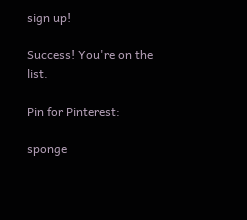sign up!

Success! You're on the list.

Pin for Pinterest:

sponge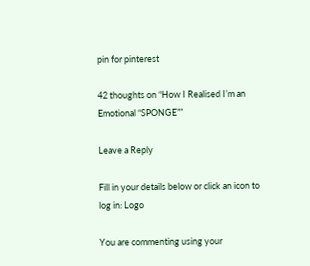pin for pinterest

42 thoughts on “How I Realised I’m an Emotional “SPONGE””

Leave a Reply

Fill in your details below or click an icon to log in: Logo

You are commenting using your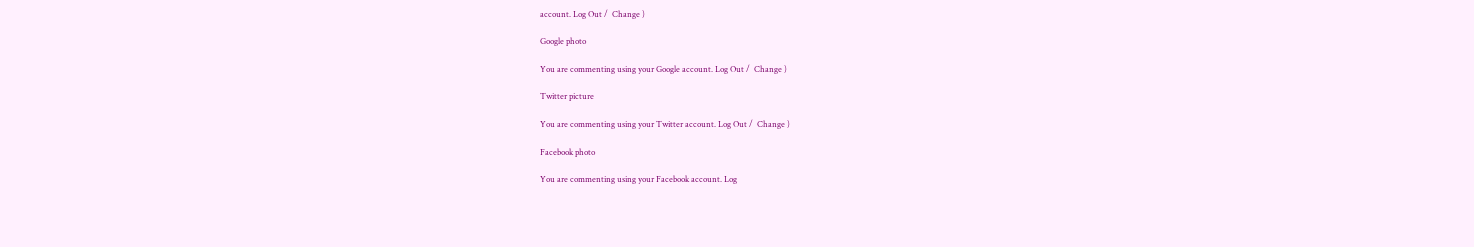account. Log Out /  Change )

Google photo

You are commenting using your Google account. Log Out /  Change )

Twitter picture

You are commenting using your Twitter account. Log Out /  Change )

Facebook photo

You are commenting using your Facebook account. Log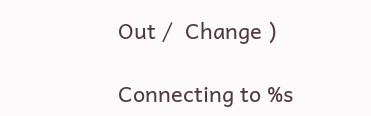Out /  Change )

Connecting to %s